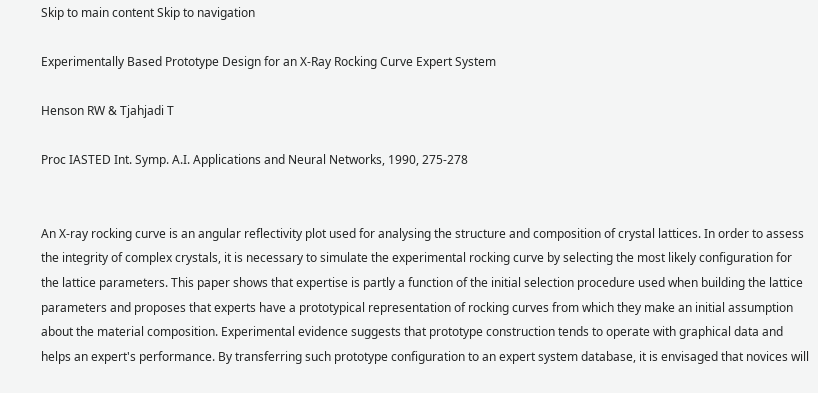Skip to main content Skip to navigation

Experimentally Based Prototype Design for an X-Ray Rocking Curve Expert System

Henson RW & Tjahjadi T

Proc IASTED Int. Symp. A.I. Applications and Neural Networks, 1990, 275-278


An X-ray rocking curve is an angular reflectivity plot used for analysing the structure and composition of crystal lattices. In order to assess the integrity of complex crystals, it is necessary to simulate the experimental rocking curve by selecting the most likely configuration for the lattice parameters. This paper shows that expertise is partly a function of the initial selection procedure used when building the lattice parameters and proposes that experts have a prototypical representation of rocking curves from which they make an initial assumption about the material composition. Experimental evidence suggests that prototype construction tends to operate with graphical data and helps an expert's performance. By transferring such prototype configuration to an expert system database, it is envisaged that novices will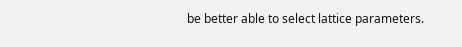be better able to select lattice parameters.